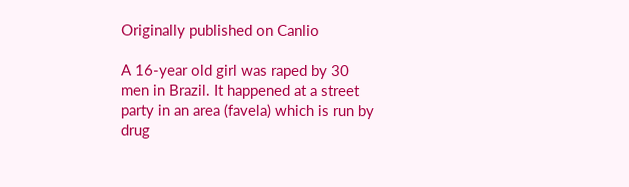Originally published on Canlio

A 16-year old girl was raped by 30 men in Brazil. It happened at a street party in an area (favela) which is run by drug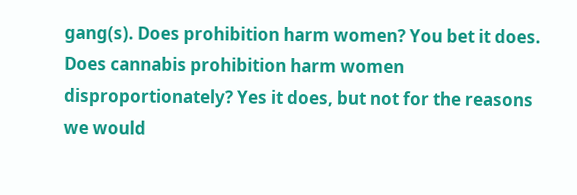gang(s). Does prohibition harm women? You bet it does. Does cannabis prohibition harm women disproportionately? Yes it does, but not for the reasons we would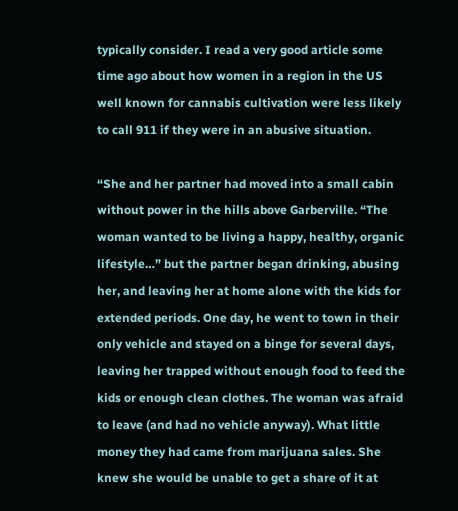typically consider. I read a very good article some time ago about how women in a region in the US well known for cannabis cultivation were less likely to call 911 if they were in an abusive situation.

“She and her partner had moved into a small cabin without power in the hills above Garberville. “The woman wanted to be living a happy, healthy, organic lifestyle…” but the partner began drinking, abusing her, and leaving her at home alone with the kids for extended periods. One day, he went to town in their only vehicle and stayed on a binge for several days, leaving her trapped without enough food to feed the kids or enough clean clothes. The woman was afraid to leave (and had no vehicle anyway). What little money they had came from marijuana sales. She knew she would be unable to get a share of it at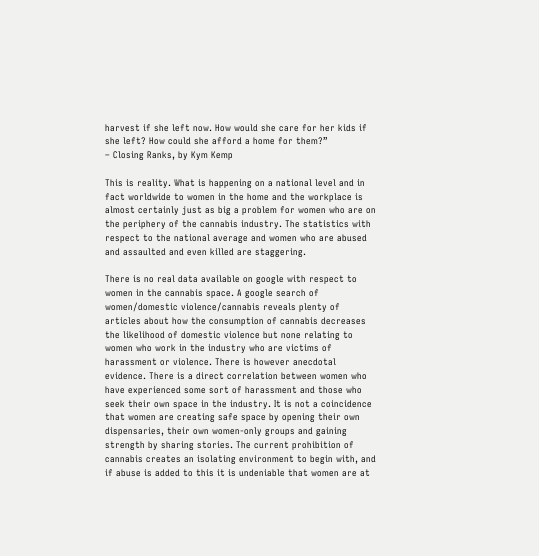harvest if she left now. How would she care for her kids if she left? How could she afford a home for them?”
– Closing Ranks, by Kym Kemp

This is reality. What is happening on a national level and in fact worldwide to women in the home and the workplace is almost certainly just as big a problem for women who are on the periphery of the cannabis industry. The statistics with respect to the national average and women who are abused and assaulted and even killed are staggering.

There is no real data available on google with respect to women in the cannabis space. A google search of women/domestic violence/cannabis reveals plenty of articles about how the consumption of cannabis decreases the likelihood of domestic violence but none relating to women who work in the industry who are victims of harassment or violence. There is however anecdotal evidence. There is a direct correlation between women who have experienced some sort of harassment and those who seek their own space in the industry. It is not a coincidence that women are creating safe space by opening their own dispensaries, their own women-only groups and gaining strength by sharing stories. The current prohibition of cannabis creates an isolating environment to begin with, and if abuse is added to this it is undeniable that women are at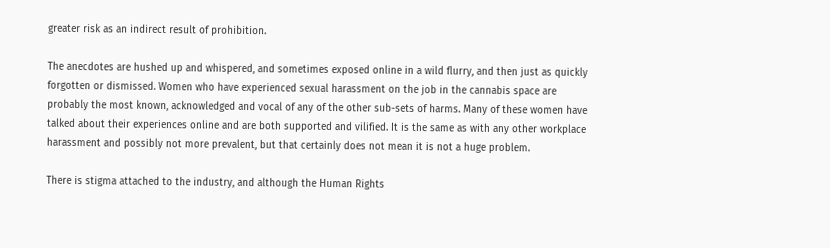greater risk as an indirect result of prohibition.

The anecdotes are hushed up and whispered, and sometimes exposed online in a wild flurry, and then just as quickly forgotten or dismissed. Women who have experienced sexual harassment on the job in the cannabis space are probably the most known, acknowledged and vocal of any of the other sub-sets of harms. Many of these women have talked about their experiences online and are both supported and vilified. It is the same as with any other workplace harassment and possibly not more prevalent, but that certainly does not mean it is not a huge problem.

There is stigma attached to the industry, and although the Human Rights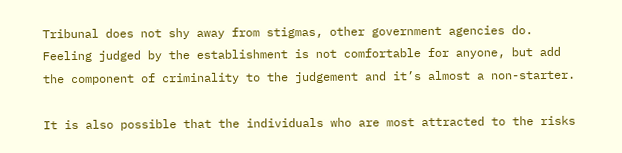Tribunal does not shy away from stigmas, other government agencies do. Feeling judged by the establishment is not comfortable for anyone, but add the component of criminality to the judgement and it’s almost a non-starter.

It is also possible that the individuals who are most attracted to the risks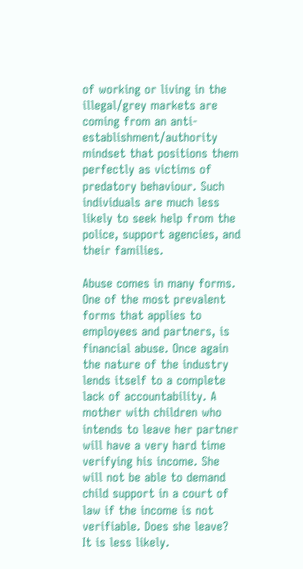of working or living in the illegal/grey markets are coming from an anti-establishment/authority mindset that positions them perfectly as victims of predatory behaviour. Such individuals are much less likely to seek help from the police, support agencies, and their families.

Abuse comes in many forms. One of the most prevalent forms that applies to employees and partners, is financial abuse. Once again the nature of the industry lends itself to a complete lack of accountability. A mother with children who intends to leave her partner will have a very hard time verifying his income. She will not be able to demand child support in a court of law if the income is not verifiable. Does she leave? It is less likely.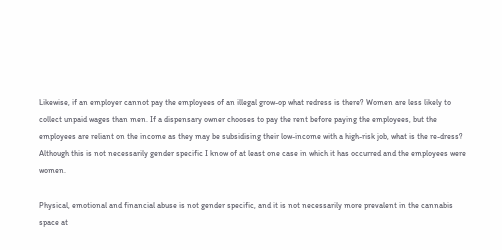Likewise, if an employer cannot pay the employees of an illegal grow-op what redress is there? Women are less likely to collect unpaid wages than men. If a dispensary owner chooses to pay the rent before paying the employees, but the employees are reliant on the income as they may be subsidising their low-income with a high-risk job, what is the re-dress? Although this is not necessarily gender specific I know of at least one case in which it has occurred and the employees were women.

Physical, emotional and financial abuse is not gender specific, and it is not necessarily more prevalent in the cannabis space at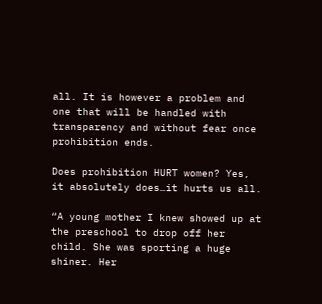all. It is however a problem and one that will be handled with transparency and without fear once prohibition ends.

Does prohibition HURT women? Yes, it absolutely does…it hurts us all.

“A young mother I knew showed up at the preschool to drop off her child. She was sporting a huge shiner. Her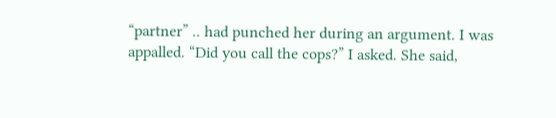“partner” .. had punched her during an argument. I was appalled. “Did you call the cops?” I asked. She said,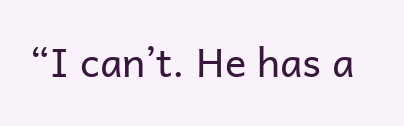“I can’t. He has a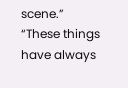scene.”
“These things have always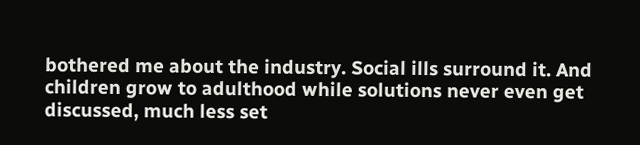bothered me about the industry. Social ills surround it. And children grow to adulthood while solutions never even get discussed, much less set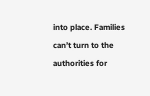into place. Families can’t turn to the authorities for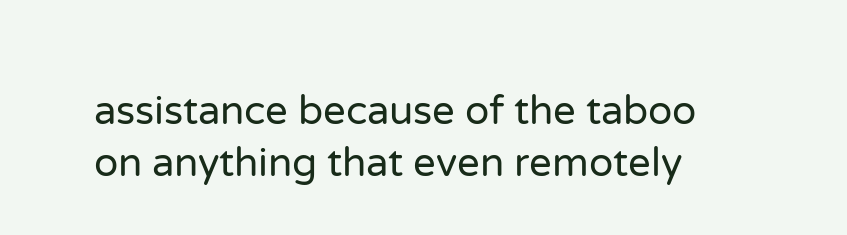assistance because of the taboo on anything that even remotely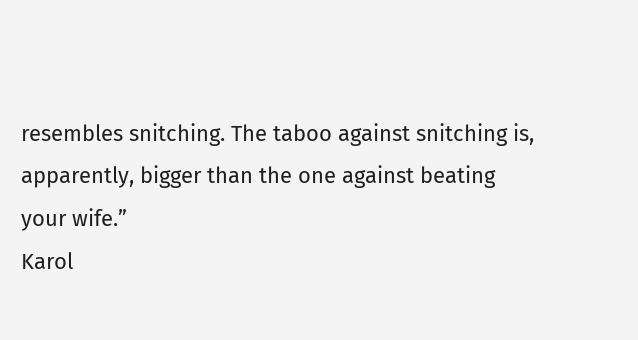resembles snitching. The taboo against snitching is, apparently, bigger than the one against beating your wife.”
Karol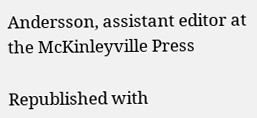Andersson, assistant editor at the McKinleyville Press

Republished with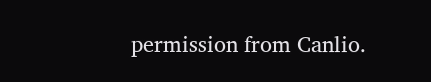permission from Canlio.